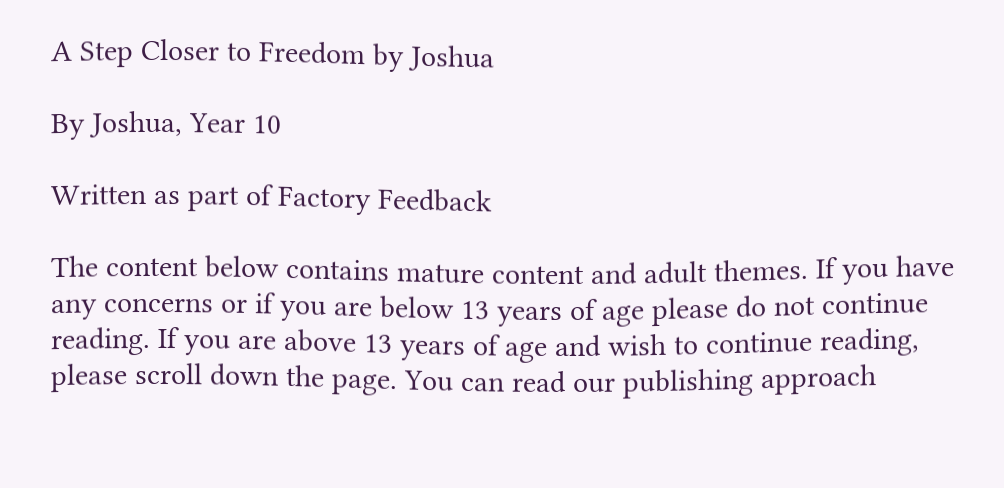A Step Closer to Freedom by Joshua

By Joshua, Year 10

Written as part of Factory Feedback

The content below contains mature content and adult themes. If you have any concerns or if you are below 13 years of age please do not continue reading. If you are above 13 years of age and wish to continue reading, please scroll down the page. You can read our publishing approach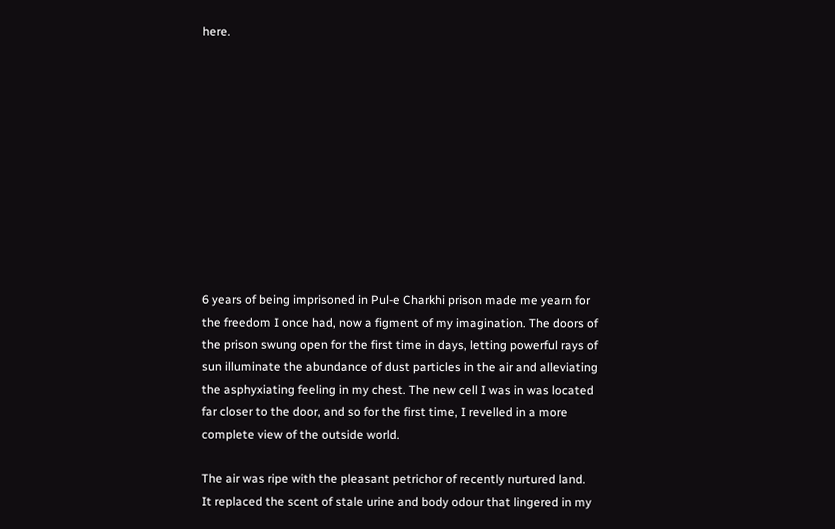here.











6 years of being imprisoned in Pul-e Charkhi prison made me yearn for the freedom I once had, now a figment of my imagination. The doors of the prison swung open for the first time in days, letting powerful rays of sun illuminate the abundance of dust particles in the air and alleviating the asphyxiating feeling in my chest. The new cell I was in was located far closer to the door, and so for the first time, I revelled in a more complete view of the outside world.

The air was ripe with the pleasant petrichor of recently nurtured land. It replaced the scent of stale urine and body odour that lingered in my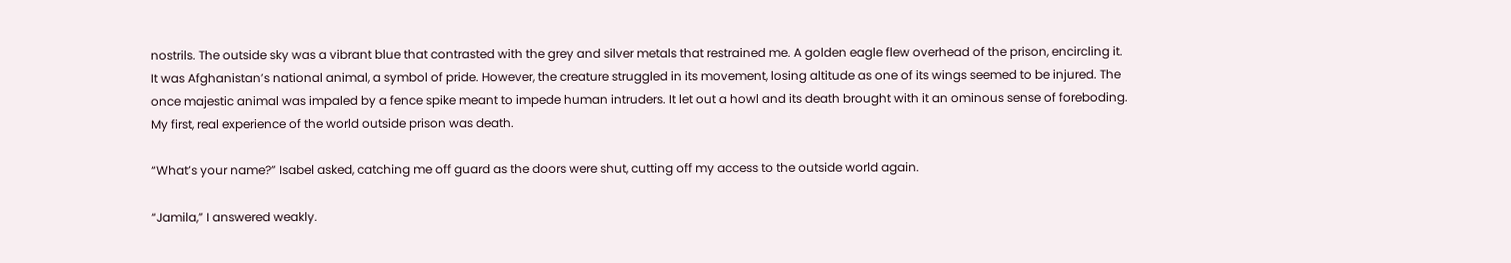nostrils. The outside sky was a vibrant blue that contrasted with the grey and silver metals that restrained me. A golden eagle flew overhead of the prison, encircling it. It was Afghanistan’s national animal, a symbol of pride. However, the creature struggled in its movement, losing altitude as one of its wings seemed to be injured. The once majestic animal was impaled by a fence spike meant to impede human intruders. It let out a howl and its death brought with it an ominous sense of foreboding. My first, real experience of the world outside prison was death.

“What’s your name?” Isabel asked, catching me off guard as the doors were shut, cutting off my access to the outside world again.

“Jamila,” I answered weakly.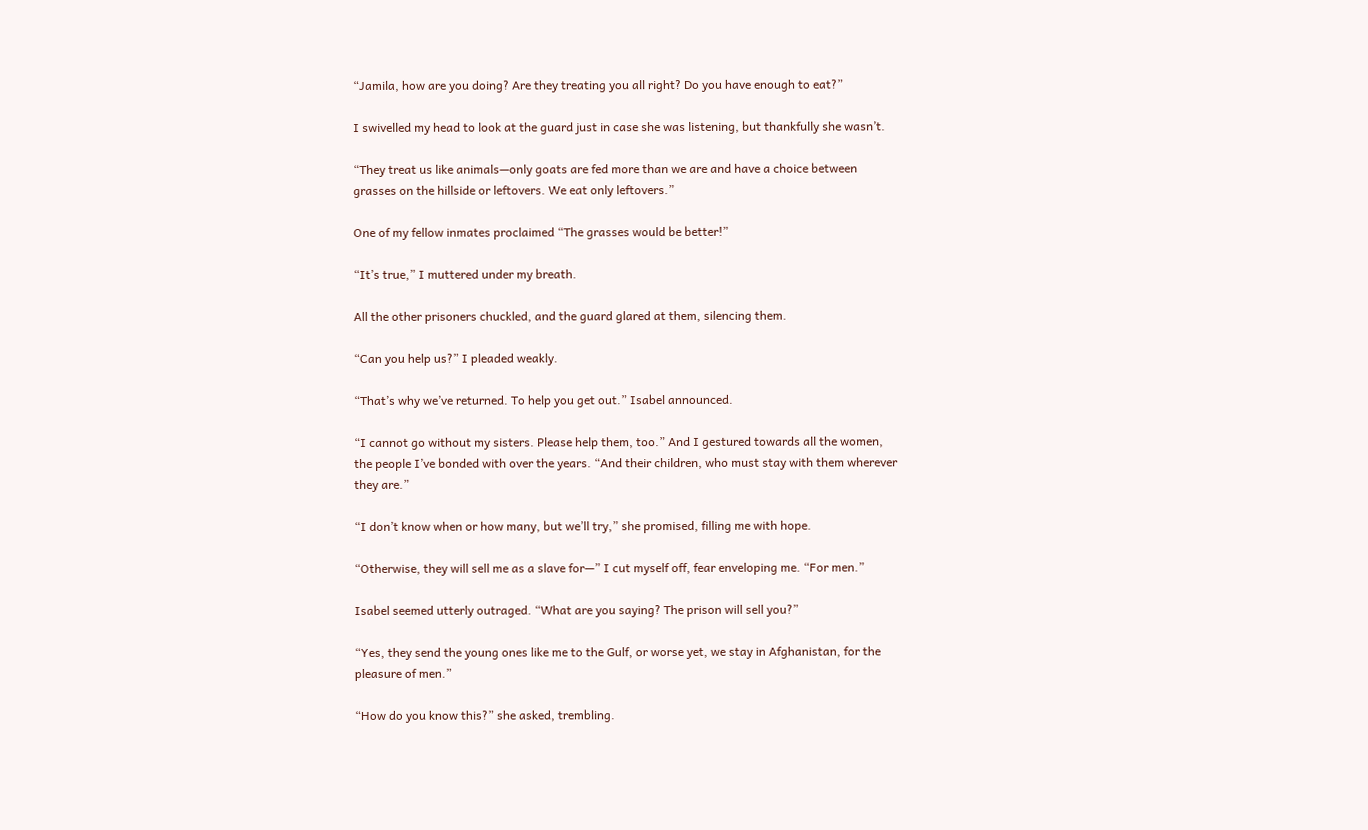“Jamila, how are you doing? Are they treating you all right? Do you have enough to eat?”

I swivelled my head to look at the guard just in case she was listening, but thankfully she wasn’t.

“They treat us like animals—only goats are fed more than we are and have a choice between grasses on the hillside or leftovers. We eat only leftovers.”

One of my fellow inmates proclaimed “The grasses would be better!”

“It’s true,” I muttered under my breath.

All the other prisoners chuckled, and the guard glared at them, silencing them.

“Can you help us?” I pleaded weakly.

“That’s why we’ve returned. To help you get out.” Isabel announced.

“I cannot go without my sisters. Please help them, too.” And I gestured towards all the women, the people I’ve bonded with over the years. “And their children, who must stay with them wherever they are.”

“I don’t know when or how many, but we’ll try,” she promised, filling me with hope.

“Otherwise, they will sell me as a slave for—” I cut myself off, fear enveloping me. “For men.”

Isabel seemed utterly outraged. “What are you saying? The prison will sell you?”

“Yes, they send the young ones like me to the Gulf, or worse yet, we stay in Afghanistan, for the pleasure of men.”

“How do you know this?” she asked, trembling.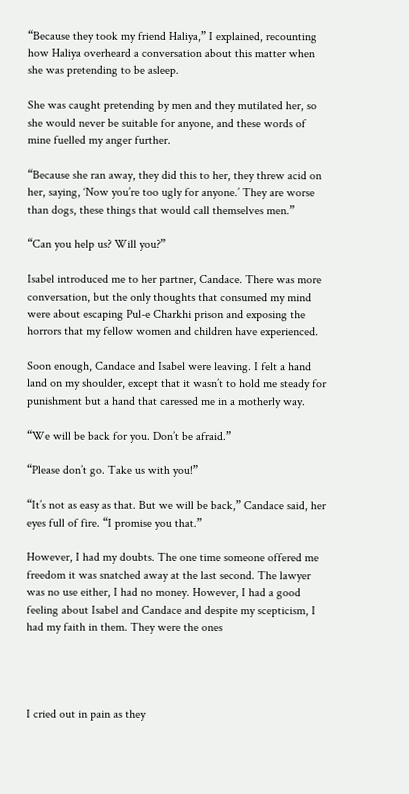“Because they took my friend Haliya,” I explained, recounting how Haliya overheard a conversation about this matter when she was pretending to be asleep.

She was caught pretending by men and they mutilated her, so she would never be suitable for anyone, and these words of mine fuelled my anger further.

“Because she ran away, they did this to her, they threw acid on her, saying, ‘Now you’re too ugly for anyone.’ They are worse than dogs, these things that would call themselves men.”

“Can you help us? Will you?”

Isabel introduced me to her partner, Candace. There was more conversation, but the only thoughts that consumed my mind were about escaping Pul-e Charkhi prison and exposing the horrors that my fellow women and children have experienced.

Soon enough, Candace and Isabel were leaving. I felt a hand land on my shoulder, except that it wasn’t to hold me steady for punishment but a hand that caressed me in a motherly way.

“We will be back for you. Don’t be afraid.”

“Please don’t go. Take us with you!”

“It’s not as easy as that. But we will be back,” Candace said, her eyes full of fire. “I promise you that.”

However, I had my doubts. The one time someone offered me freedom it was snatched away at the last second. The lawyer was no use either, I had no money. However, I had a good feeling about Isabel and Candace and despite my scepticism, I had my faith in them. They were the ones




I cried out in pain as they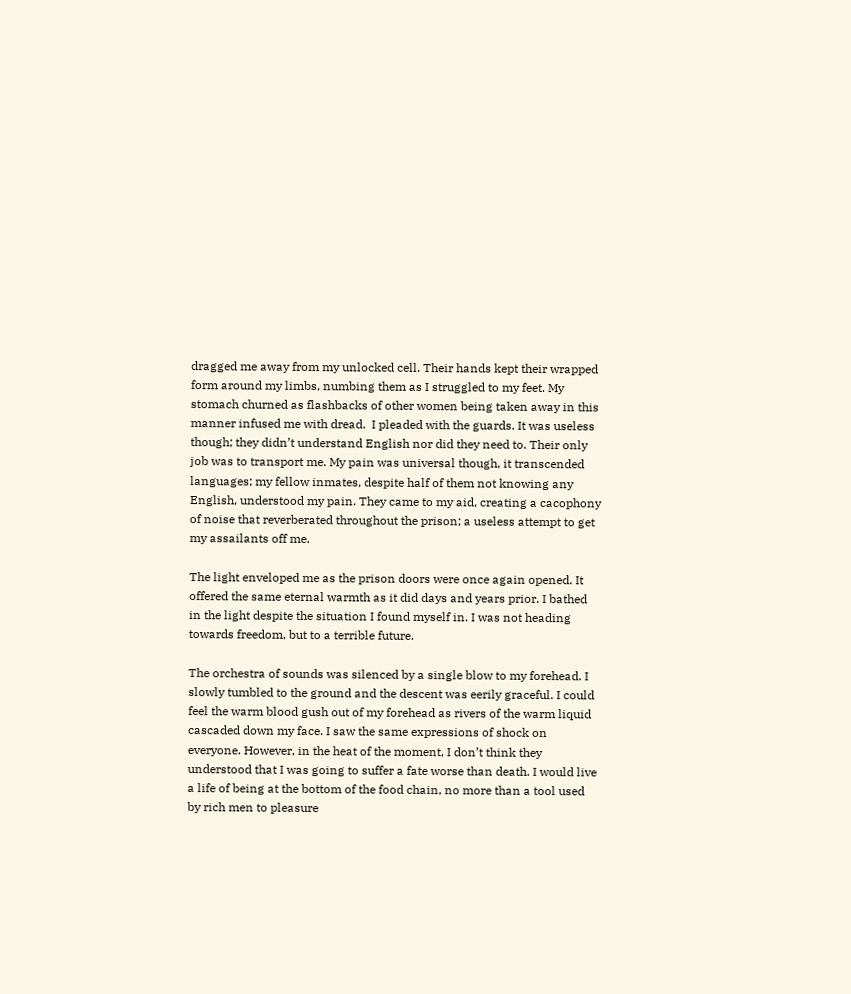dragged me away from my unlocked cell. Their hands kept their wrapped form around my limbs, numbing them as I struggled to my feet. My stomach churned as flashbacks of other women being taken away in this manner infused me with dread.  I pleaded with the guards. It was useless though; they didn’t understand English nor did they need to. Their only job was to transport me. My pain was universal though, it transcended languages; my fellow inmates, despite half of them not knowing any English, understood my pain. They came to my aid, creating a cacophony of noise that reverberated throughout the prison; a useless attempt to get my assailants off me.

The light enveloped me as the prison doors were once again opened. It offered the same eternal warmth as it did days and years prior. I bathed in the light despite the situation I found myself in. I was not heading towards freedom, but to a terrible future.

The orchestra of sounds was silenced by a single blow to my forehead. I slowly tumbled to the ground and the descent was eerily graceful. I could feel the warm blood gush out of my forehead as rivers of the warm liquid cascaded down my face. I saw the same expressions of shock on everyone. However, in the heat of the moment, I don’t think they understood that I was going to suffer a fate worse than death. I would live a life of being at the bottom of the food chain, no more than a tool used by rich men to pleasure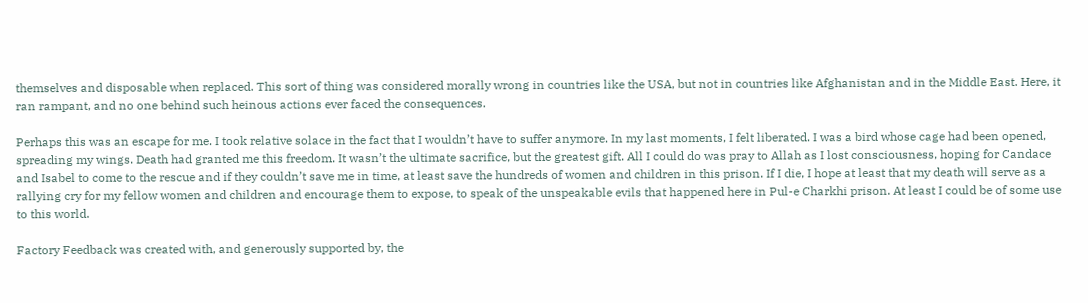themselves and disposable when replaced. This sort of thing was considered morally wrong in countries like the USA, but not in countries like Afghanistan and in the Middle East. Here, it ran rampant, and no one behind such heinous actions ever faced the consequences.

Perhaps this was an escape for me. I took relative solace in the fact that I wouldn’t have to suffer anymore. In my last moments, I felt liberated. I was a bird whose cage had been opened, spreading my wings. Death had granted me this freedom. It wasn’t the ultimate sacrifice, but the greatest gift. All I could do was pray to Allah as I lost consciousness, hoping for Candace and Isabel to come to the rescue and if they couldn’t save me in time, at least save the hundreds of women and children in this prison. If I die, I hope at least that my death will serve as a rallying cry for my fellow women and children and encourage them to expose, to speak of the unspeakable evils that happened here in Pul-e Charkhi prison. At least I could be of some use to this world.

Factory Feedback was created with, and generously supported by, the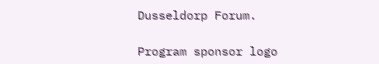Dusseldorp Forum.

Program sponsor logo